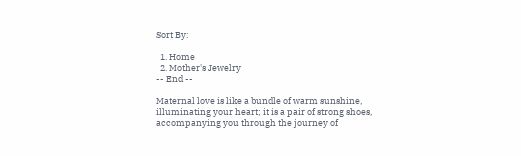Sort By:

  1. Home
  2. Mother's Jewelry
-- End --

Maternal love is like a bundle of warm sunshine, illuminating your heart; it is a pair of strong shoes, accompanying you through the journey of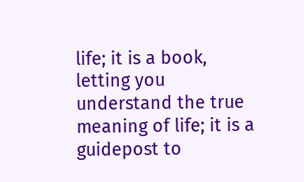life; it is a book, letting you understand the true meaning of life; it is a guidepost to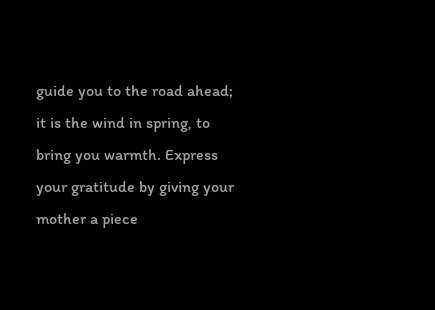guide you to the road ahead; it is the wind in spring, to bring you warmth. Express your gratitude by giving your mother a piece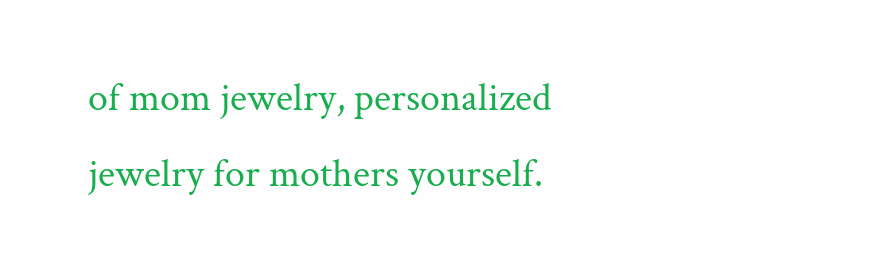of mom jewelry, personalized jewelry for mothers yourself.